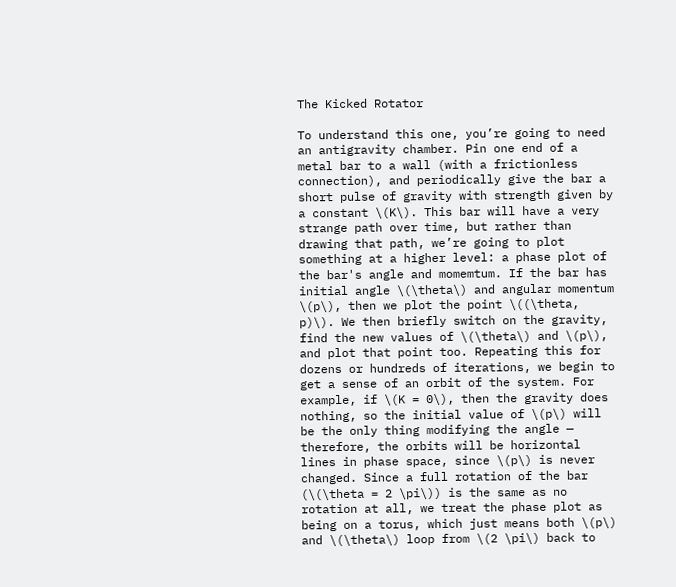The Kicked Rotator

To understand this one, you’re going to need an antigravity chamber. Pin one end of a metal bar to a wall (with a frictionless connection), and periodically give the bar a short pulse of gravity with strength given by a constant \(K\). This bar will have a very strange path over time, but rather than drawing that path, we’re going to plot something at a higher level: a phase plot of the bar's angle and momemtum. If the bar has initial angle \(\theta\) and angular momentum \(p\), then we plot the point \((\theta, p)\). We then briefly switch on the gravity, find the new values of \(\theta\) and \(p\), and plot that point too. Repeating this for dozens or hundreds of iterations, we begin to get a sense of an orbit of the system. For example, if \(K = 0\), then the gravity does nothing, so the initial value of \(p\) will be the only thing modifying the angle — therefore, the orbits will be horizontal lines in phase space, since \(p\) is never changed. Since a full rotation of the bar (\(\theta = 2 \pi\)) is the same as no rotation at all, we treat the phase plot as being on a torus, which just means both \(p\) and \(\theta\) loop from \(2 \pi\) back to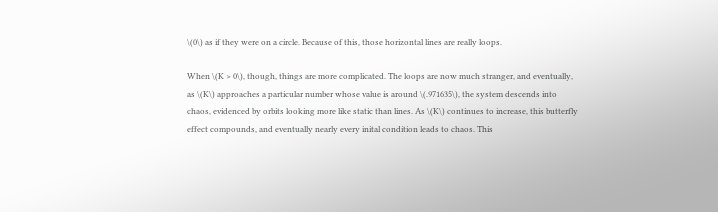\(0\) as if they were on a circle. Because of this, those horizontal lines are really loops.

When \(K > 0\), though, things are more complicated. The loops are now much stranger, and eventually, as \(K\) approaches a particular number whose value is around \(.971635\), the system descends into chaos, evidenced by orbits looking more like static than lines. As \(K\) continues to increase, this butterfly effect compounds, and eventually nearly every inital condition leads to chaos. This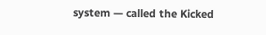system — called the Kicked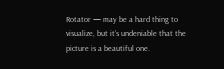Rotator — may be a hard thing to visualize, but it’s undeniable that the picture is a beautiful one.